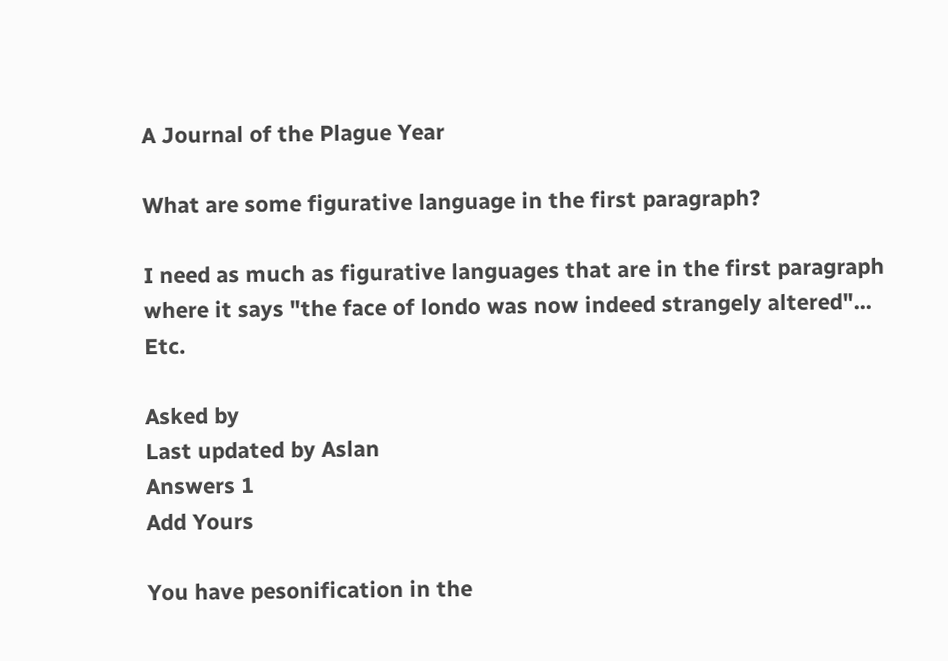A Journal of the Plague Year

What are some figurative language in the first paragraph?

I need as much as figurative languages that are in the first paragraph where it says "the face of londo was now indeed strangely altered"... Etc.

Asked by
Last updated by Aslan
Answers 1
Add Yours

You have pesonification in the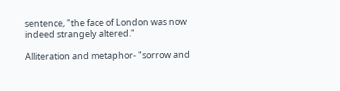sentence, "the face of London was now indeed strangely altered."

Alliteration and metaphor- "sorrow and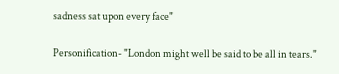sadness sat upon every face"

Personification- "London might well be said to be all in tears."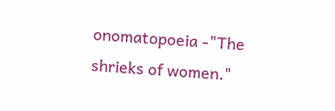onomatopoeia -"The shrieks of women."